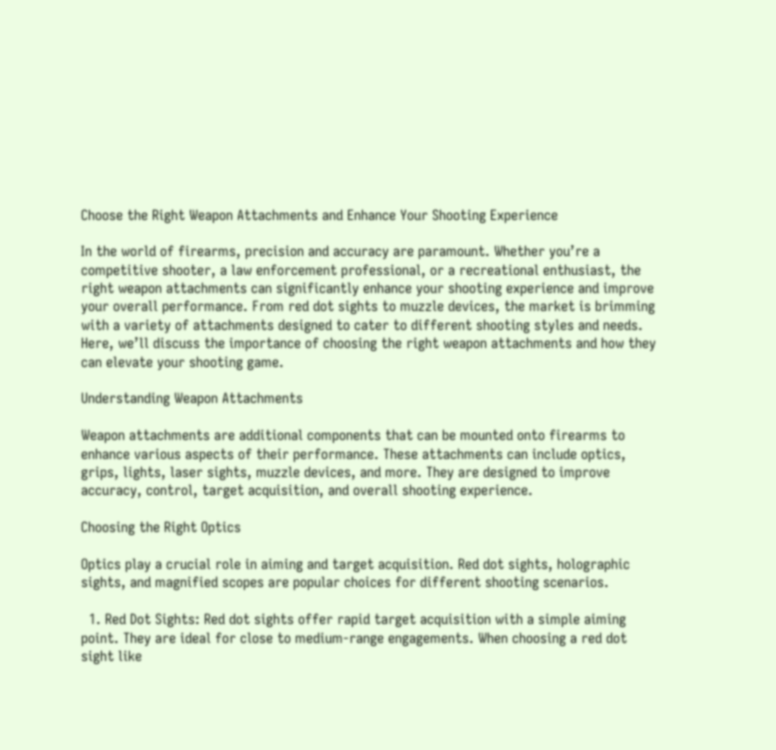Choose the Right Weapon Attachments and Enhance Your Shooting Experience

In the world of firearms, precision and accuracy are paramount. Whether you’re a competitive shooter, a law enforcement professional, or a recreational enthusiast, the right weapon attachments can significantly enhance your shooting experience and improve your overall performance. From red dot sights to muzzle devices, the market is brimming with a variety of attachments designed to cater to different shooting styles and needs. Here, we’ll discuss the importance of choosing the right weapon attachments and how they can elevate your shooting game.

Understanding Weapon Attachments

Weapon attachments are additional components that can be mounted onto firearms to enhance various aspects of their performance. These attachments can include optics, grips, lights, laser sights, muzzle devices, and more. They are designed to improve accuracy, control, target acquisition, and overall shooting experience.

Choosing the Right Optics

Optics play a crucial role in aiming and target acquisition. Red dot sights, holographic sights, and magnified scopes are popular choices for different shooting scenarios.

  1. Red Dot Sights: Red dot sights offer rapid target acquisition with a simple aiming point. They are ideal for close to medium-range engagements. When choosing a red dot sight like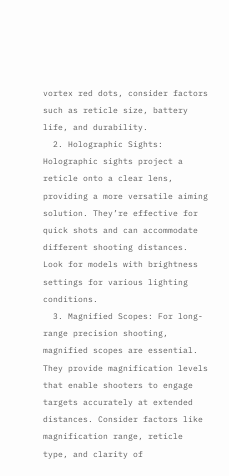vortex red dots, consider factors such as reticle size, battery life, and durability.
  2. Holographic Sights: Holographic sights project a reticle onto a clear lens, providing a more versatile aiming solution. They’re effective for quick shots and can accommodate different shooting distances. Look for models with brightness settings for various lighting conditions.
  3. Magnified Scopes: For long-range precision shooting, magnified scopes are essential. They provide magnification levels that enable shooters to engage targets accurately at extended distances. Consider factors like magnification range, reticle type, and clarity of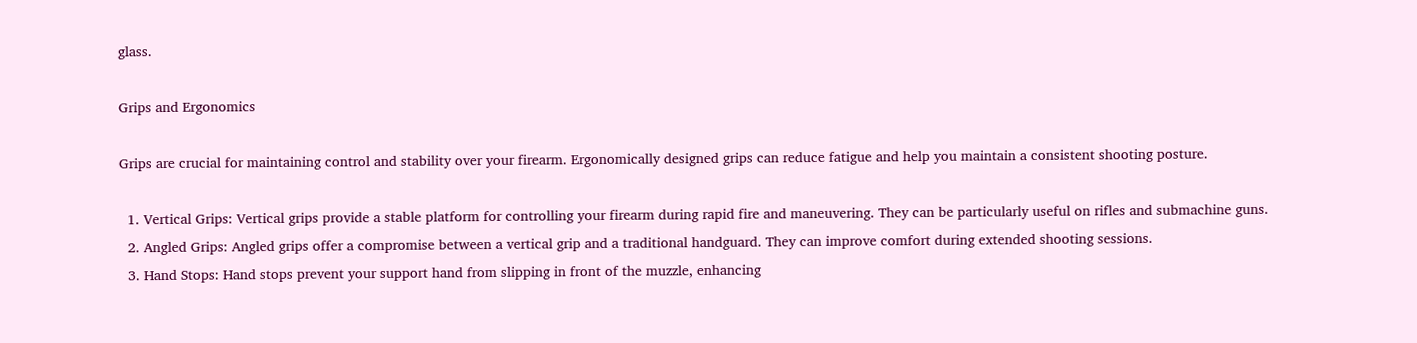glass.

Grips and Ergonomics

Grips are crucial for maintaining control and stability over your firearm. Ergonomically designed grips can reduce fatigue and help you maintain a consistent shooting posture.

  1. Vertical Grips: Vertical grips provide a stable platform for controlling your firearm during rapid fire and maneuvering. They can be particularly useful on rifles and submachine guns.
  2. Angled Grips: Angled grips offer a compromise between a vertical grip and a traditional handguard. They can improve comfort during extended shooting sessions.
  3. Hand Stops: Hand stops prevent your support hand from slipping in front of the muzzle, enhancing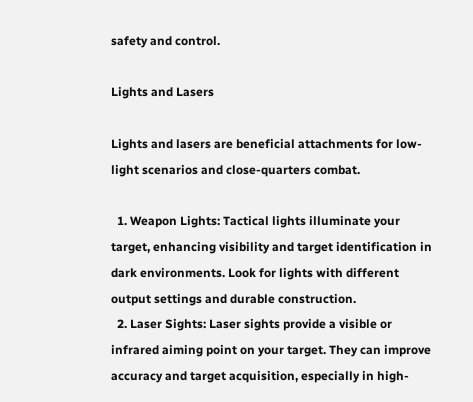safety and control.

Lights and Lasers

Lights and lasers are beneficial attachments for low-light scenarios and close-quarters combat.

  1. Weapon Lights: Tactical lights illuminate your target, enhancing visibility and target identification in dark environments. Look for lights with different output settings and durable construction.
  2. Laser Sights: Laser sights provide a visible or infrared aiming point on your target. They can improve accuracy and target acquisition, especially in high-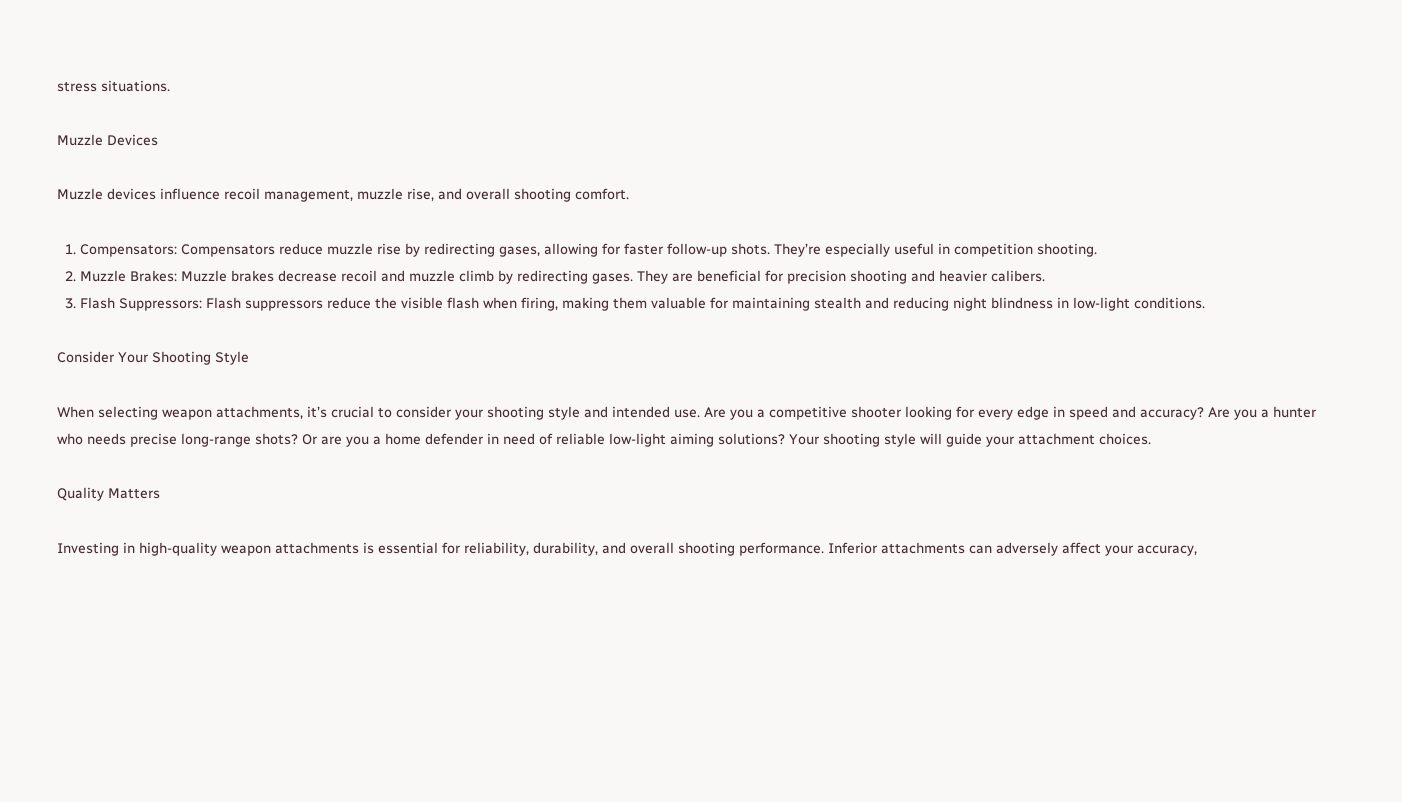stress situations.

Muzzle Devices

Muzzle devices influence recoil management, muzzle rise, and overall shooting comfort.

  1. Compensators: Compensators reduce muzzle rise by redirecting gases, allowing for faster follow-up shots. They’re especially useful in competition shooting.
  2. Muzzle Brakes: Muzzle brakes decrease recoil and muzzle climb by redirecting gases. They are beneficial for precision shooting and heavier calibers.
  3. Flash Suppressors: Flash suppressors reduce the visible flash when firing, making them valuable for maintaining stealth and reducing night blindness in low-light conditions.

Consider Your Shooting Style

When selecting weapon attachments, it’s crucial to consider your shooting style and intended use. Are you a competitive shooter looking for every edge in speed and accuracy? Are you a hunter who needs precise long-range shots? Or are you a home defender in need of reliable low-light aiming solutions? Your shooting style will guide your attachment choices.

Quality Matters

Investing in high-quality weapon attachments is essential for reliability, durability, and overall shooting performance. Inferior attachments can adversely affect your accuracy,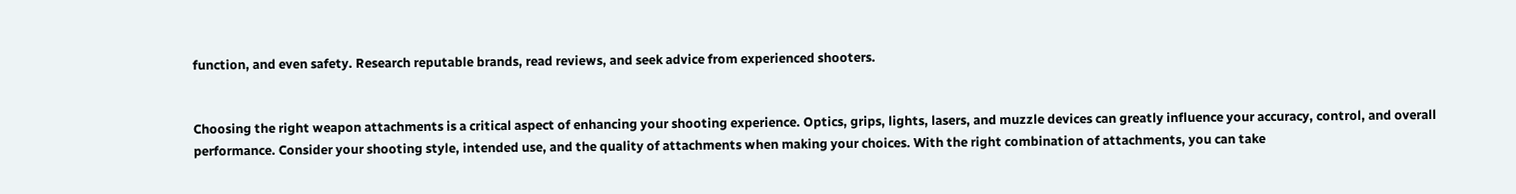function, and even safety. Research reputable brands, read reviews, and seek advice from experienced shooters.


Choosing the right weapon attachments is a critical aspect of enhancing your shooting experience. Optics, grips, lights, lasers, and muzzle devices can greatly influence your accuracy, control, and overall performance. Consider your shooting style, intended use, and the quality of attachments when making your choices. With the right combination of attachments, you can take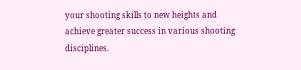your shooting skills to new heights and achieve greater success in various shooting disciplines.